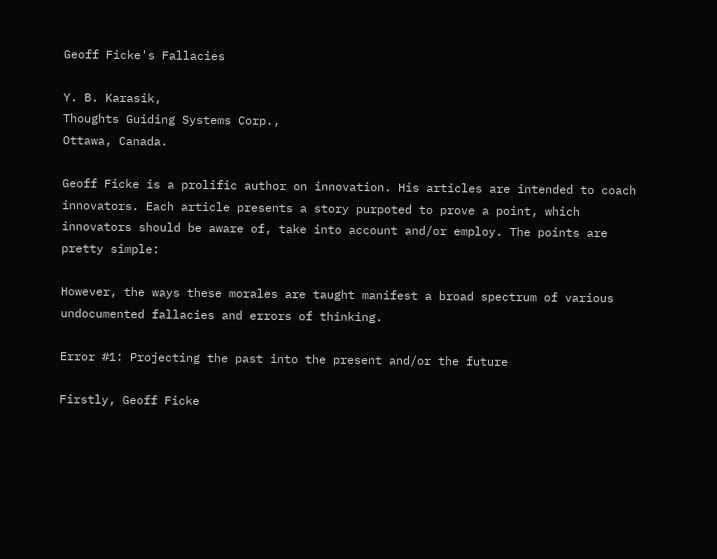Geoff Ficke's Fallacies

Y. B. Karasik,
Thoughts Guiding Systems Corp.,
Ottawa, Canada.

Geoff Ficke is a prolific author on innovation. His articles are intended to coach innovators. Each article presents a story purpoted to prove a point, which innovators should be aware of, take into account and/or employ. The points are pretty simple:

However, the ways these morales are taught manifest a broad spectrum of various undocumented fallacies and errors of thinking.

Error #1: Projecting the past into the present and/or the future

Firstly, Geoff Ficke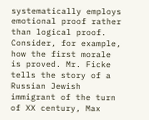systematically employs emotional proof rather than logical proof. Consider, for example, how the first morale is proved. Mr. Ficke tells the story of a Russian Jewish immigrant of the turn of XX century, Max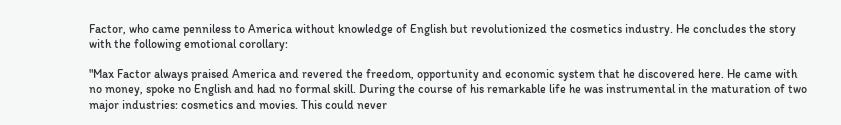Factor, who came penniless to America without knowledge of English but revolutionized the cosmetics industry. He concludes the story with the following emotional corollary:

"Max Factor always praised America and revered the freedom, opportunity and economic system that he discovered here. He came with no money, spoke no English and had no formal skill. During the course of his remarkable life he was instrumental in the maturation of two major industries: cosmetics and movies. This could never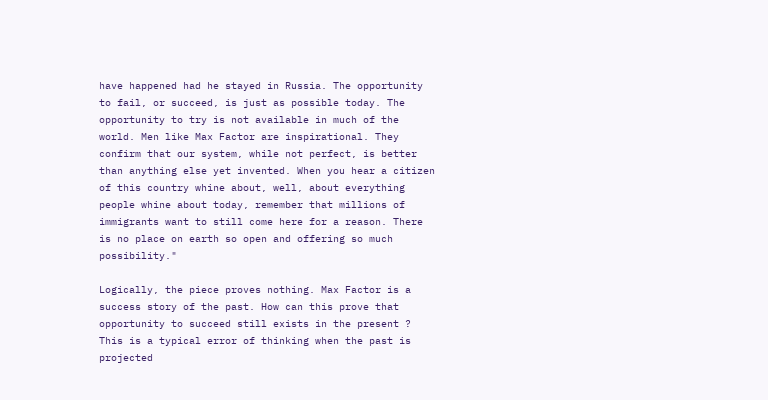have happened had he stayed in Russia. The opportunity to fail, or succeed, is just as possible today. The opportunity to try is not available in much of the world. Men like Max Factor are inspirational. They confirm that our system, while not perfect, is better than anything else yet invented. When you hear a citizen of this country whine about, well, about everything people whine about today, remember that millions of immigrants want to still come here for a reason. There is no place on earth so open and offering so much possibility."

Logically, the piece proves nothing. Max Factor is a success story of the past. How can this prove that opportunity to succeed still exists in the present ? This is a typical error of thinking when the past is projected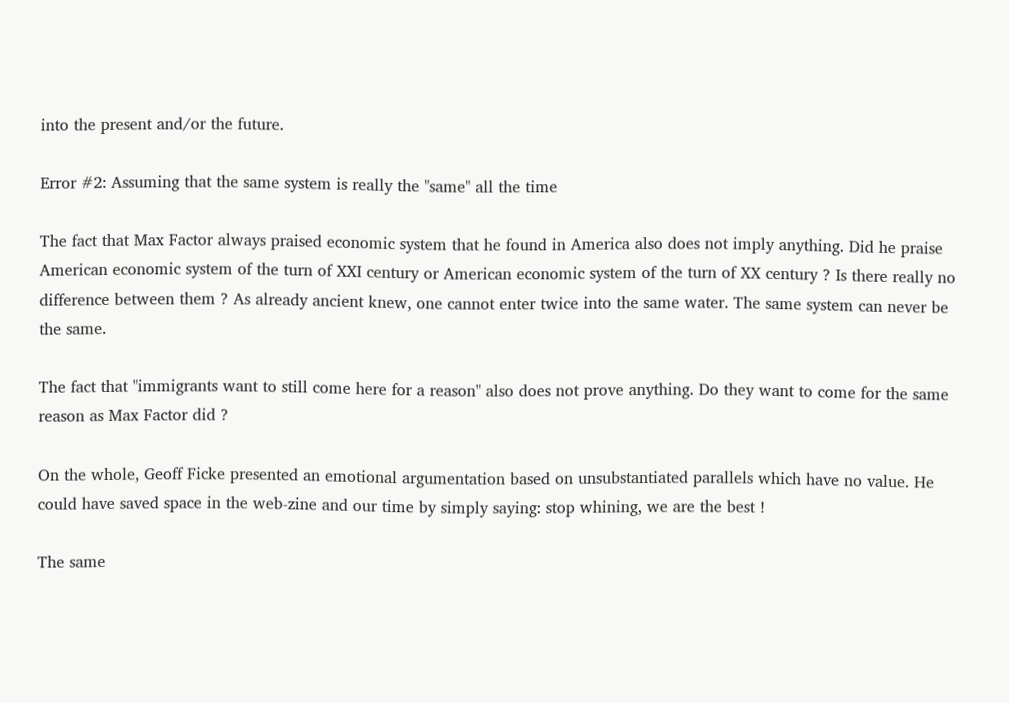into the present and/or the future.

Error #2: Assuming that the same system is really the "same" all the time

The fact that Max Factor always praised economic system that he found in America also does not imply anything. Did he praise American economic system of the turn of XXI century or American economic system of the turn of XX century ? Is there really no difference between them ? As already ancient knew, one cannot enter twice into the same water. The same system can never be the same.

The fact that "immigrants want to still come here for a reason" also does not prove anything. Do they want to come for the same reason as Max Factor did ?

On the whole, Geoff Ficke presented an emotional argumentation based on unsubstantiated parallels which have no value. He could have saved space in the web-zine and our time by simply saying: stop whining, we are the best !

The same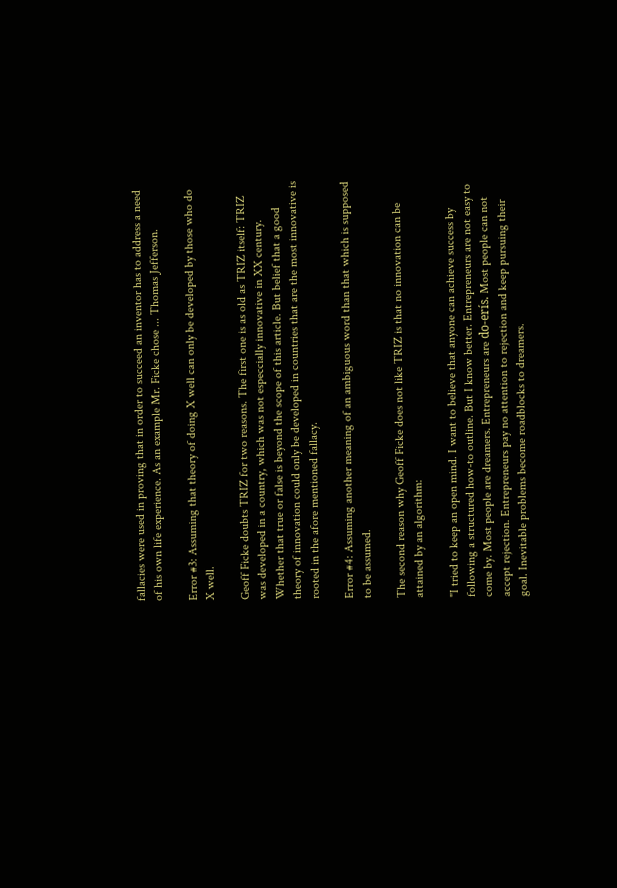fallacies were used in proving that in order to succeed an inventor has to address a need of his own life experience. As an example Mr. Ficke chose ... Thomas Jefferson.

Error #3: Assuming that theory of doing X well can only be developed by those who do X well.

Geoff Ficke doubts TRIZ for two reasons. The first one is as old as TRIZ itself: TRIZ was developed in a country, which was not especcially innovative in XX century. Whether that true or false is beyond the scope of this article. But belief that a good theory of innovation could only be developed in countries that are the most innovative is rooted in the afore mentioned fallacy.

Error #4: Assuming another meaning of an ambiguous word than that which is supposed to be assumed.

The second reason why Geoff Ficke does not like TRIZ is that no innovation can be attained by an algorithm:

"I tried to keep an open mind. I want to believe that anyone can achieve success by following a structured how-to outline. But I know better. Entrepreneurs are not easy to come by. Most people are dreamers. Entrepreneurs are do-erís. Most people can not accept rejection. Entrepreneurs pay no attention to rejection and keep pursuing their goal. Inevitable problems become roadblocks to dreamers.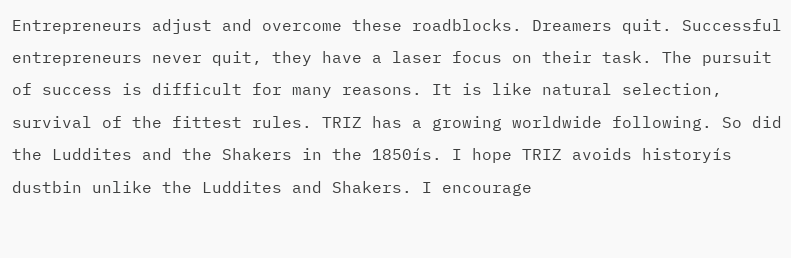Entrepreneurs adjust and overcome these roadblocks. Dreamers quit. Successful entrepreneurs never quit, they have a laser focus on their task. The pursuit of success is difficult for many reasons. It is like natural selection, survival of the fittest rules. TRIZ has a growing worldwide following. So did the Luddites and the Shakers in the 1850ís. I hope TRIZ avoids historyís dustbin unlike the Luddites and Shakers. I encourage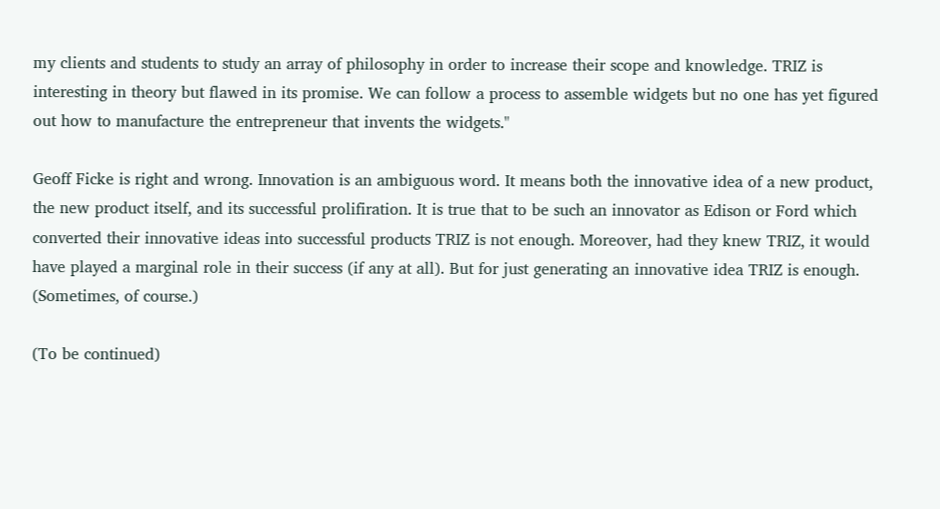my clients and students to study an array of philosophy in order to increase their scope and knowledge. TRIZ is interesting in theory but flawed in its promise. We can follow a process to assemble widgets but no one has yet figured out how to manufacture the entrepreneur that invents the widgets."

Geoff Ficke is right and wrong. Innovation is an ambiguous word. It means both the innovative idea of a new product, the new product itself, and its successful prolifiration. It is true that to be such an innovator as Edison or Ford which converted their innovative ideas into successful products TRIZ is not enough. Moreover, had they knew TRIZ, it would have played a marginal role in their success (if any at all). But for just generating an innovative idea TRIZ is enough. (Sometimes, of course.)

(To be continued)